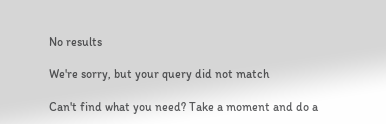No results

We're sorry, but your query did not match

Can't find what you need? Take a moment and do a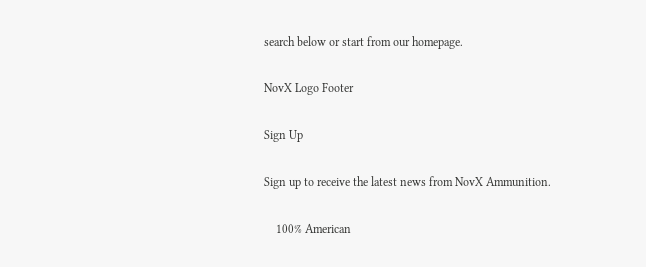search below or start from our homepage.

NovX Logo Footer

Sign Up

Sign up to receive the latest news from NovX Ammunition.

    100% American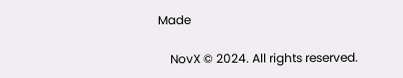Made

    NovX © 2024. All rights reserved.